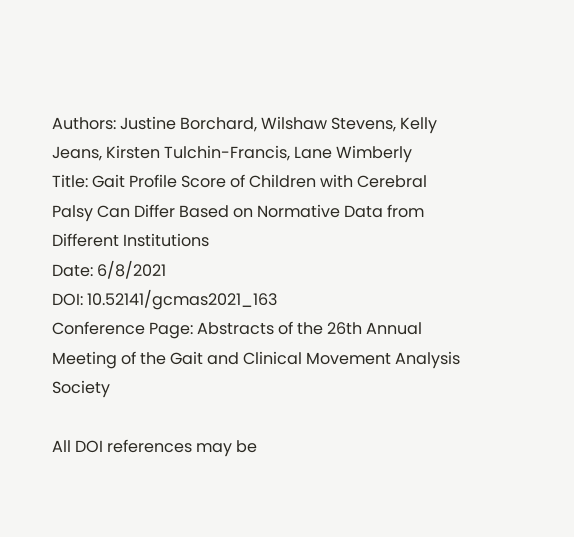Authors: Justine Borchard, Wilshaw Stevens, Kelly Jeans, Kirsten Tulchin-Francis, Lane Wimberly
Title: Gait Profile Score of Children with Cerebral Palsy Can Differ Based on Normative Data from Different Institutions
Date: 6/8/2021
DOI: 10.52141/gcmas2021_163
Conference Page: Abstracts of the 26th Annual Meeting of the Gait and Clinical Movement Analysis Society

All DOI references may be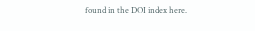found in the DOI index here.